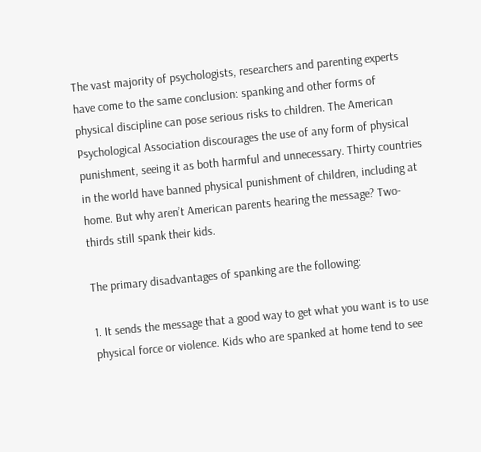The vast majority of psychologists, researchers and parenting experts have come to the same conclusion: spanking and other forms of physical discipline can pose serious risks to children. The American Psychological Association discourages the use of any form of physical punishment, seeing it as both harmful and unnecessary. Thirty countries in the world have banned physical punishment of children, including at home. But why aren’t American parents hearing the message? Two-thirds still spank their kids.

The primary disadvantages of spanking are the following:

1. It sends the message that a good way to get what you want is to use physical force or violence. Kids who are spanked at home tend to see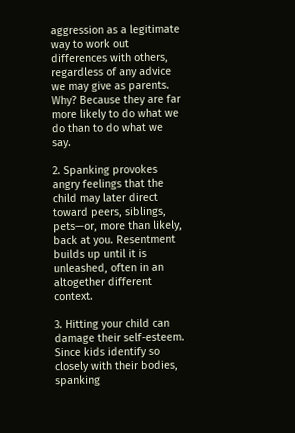aggression as a legitimate way to work out differences with others, regardless of any advice we may give as parents. Why? Because they are far more likely to do what we do than to do what we say.

2. Spanking provokes angry feelings that the child may later direct toward peers, siblings, pets—or, more than likely, back at you. Resentment builds up until it is unleashed, often in an altogether different context.

3. Hitting your child can damage their self-esteem. Since kids identify so closely with their bodies, spanking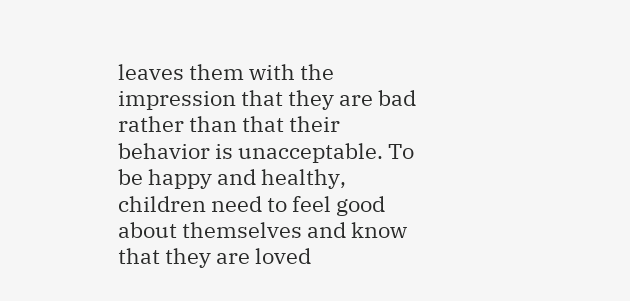leaves them with the impression that they are bad rather than that their behavior is unacceptable. To be happy and healthy, children need to feel good about themselves and know that they are loved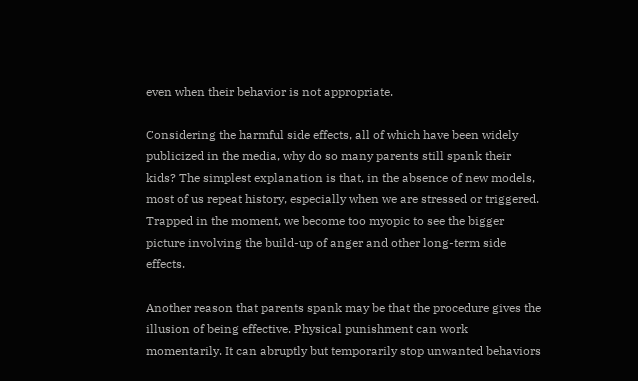even when their behavior is not appropriate.

Considering the harmful side effects, all of which have been widely publicized in the media, why do so many parents still spank their kids? The simplest explanation is that, in the absence of new models, most of us repeat history, especially when we are stressed or triggered. Trapped in the moment, we become too myopic to see the bigger picture involving the build-up of anger and other long-term side effects.

Another reason that parents spank may be that the procedure gives the illusion of being effective. Physical punishment can work momentarily. It can abruptly but temporarily stop unwanted behaviors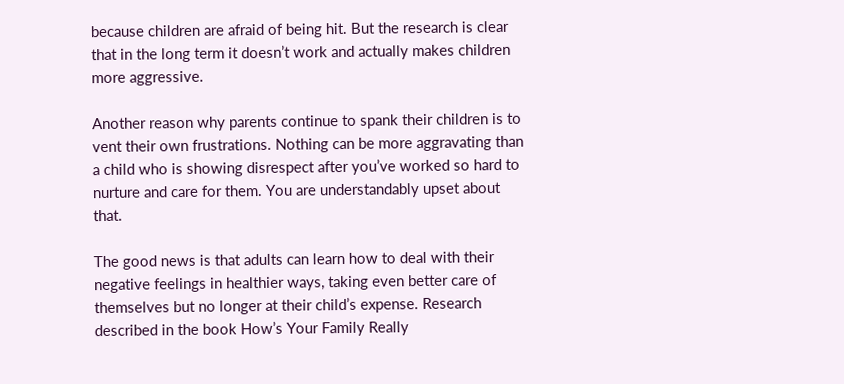because children are afraid of being hit. But the research is clear that in the long term it doesn’t work and actually makes children more aggressive.

Another reason why parents continue to spank their children is to vent their own frustrations. Nothing can be more aggravating than a child who is showing disrespect after you’ve worked so hard to nurture and care for them. You are understandably upset about that.

The good news is that adults can learn how to deal with their negative feelings in healthier ways, taking even better care of themselves but no longer at their child’s expense. Research described in the book How’s Your Family Really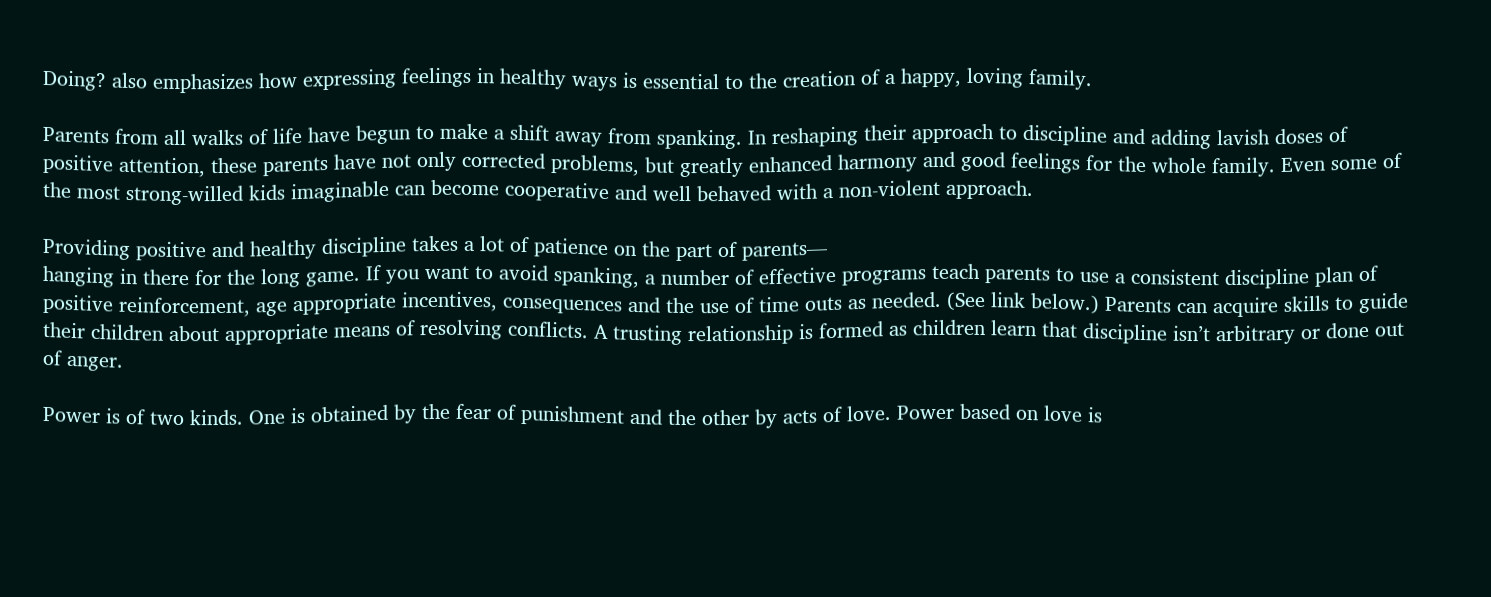Doing? also emphasizes how expressing feelings in healthy ways is essential to the creation of a happy, loving family.

Parents from all walks of life have begun to make a shift away from spanking. In reshaping their approach to discipline and adding lavish doses of positive attention, these parents have not only corrected problems, but greatly enhanced harmony and good feelings for the whole family. Even some of the most strong-willed kids imaginable can become cooperative and well behaved with a non-violent approach.

Providing positive and healthy discipline takes a lot of patience on the part of parents—
hanging in there for the long game. If you want to avoid spanking, a number of effective programs teach parents to use a consistent discipline plan of positive reinforcement, age appropriate incentives, consequences and the use of time outs as needed. (See link below.) Parents can acquire skills to guide their children about appropriate means of resolving conflicts. A trusting relationship is formed as children learn that discipline isn’t arbitrary or done out of anger.

Power is of two kinds. One is obtained by the fear of punishment and the other by acts of love. Power based on love is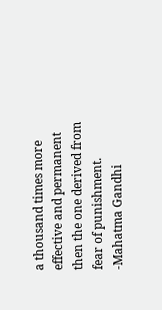a thousand times more effective and permanent then the one derived from fear of punishment. -Mahatma Gandhi